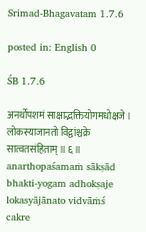Srimad-Bhagavatam 1.7.6

posted in: English 0

ŚB 1.7.6

अनर्थोपशमं साक्षाद्भक्तियोगमधोक्षजे ।
लोकस्याजानतो विद्वांश्चक्रे सात्वतसंहिताम् ॥ ६ ॥
anarthopaśamaṁ sākṣād
bhakti-yogam adhokṣaje
lokasyājānato vidvāṁś
cakre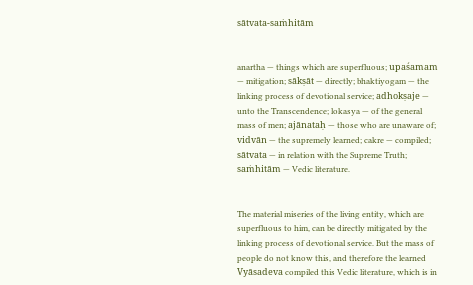sātvata-saṁhitām


anartha — things which are superfluous; upaśamam — mitigation; sākṣāt — directly; bhaktiyogam — the linking process of devotional service; adhokṣaje — unto the Transcendence; lokasya — of the general mass of men; ajānataḥ — those who are unaware of; vidvān — the supremely learned; cakre — compiled; sātvata — in relation with the Supreme Truth; saṁhitām — Vedic literature.


The material miseries of the living entity, which are superfluous to him, can be directly mitigated by the linking process of devotional service. But the mass of people do not know this, and therefore the learned Vyāsadeva compiled this Vedic literature, which is in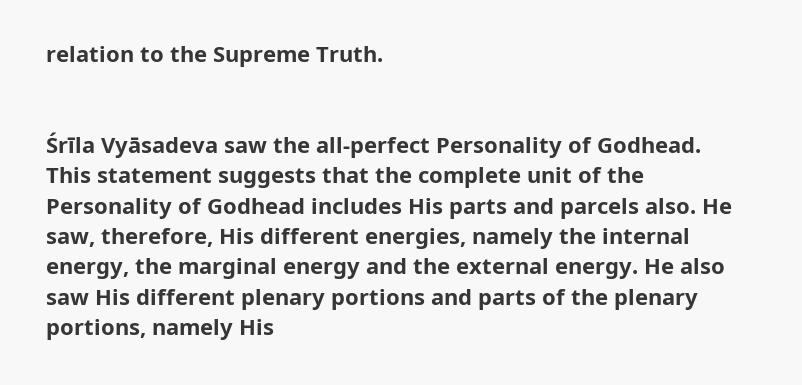relation to the Supreme Truth.


Śrīla Vyāsadeva saw the all-perfect Personality of Godhead. This statement suggests that the complete unit of the Personality of Godhead includes His parts and parcels also. He saw, therefore, His different energies, namely the internal energy, the marginal energy and the external energy. He also saw His different plenary portions and parts of the plenary portions, namely His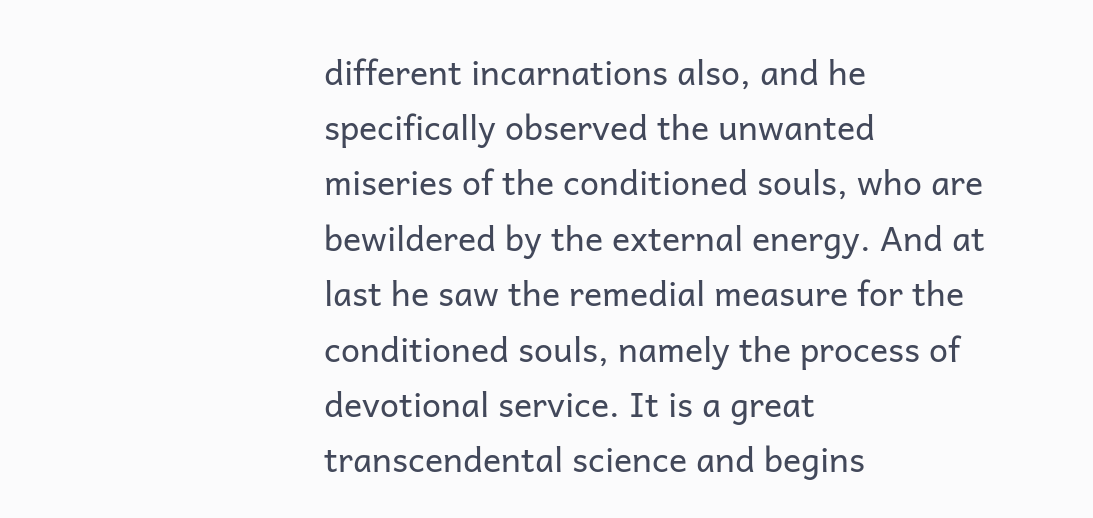different incarnations also, and he specifically observed the unwanted miseries of the conditioned souls, who are bewildered by the external energy. And at last he saw the remedial measure for the conditioned souls, namely the process of devotional service. It is a great transcendental science and begins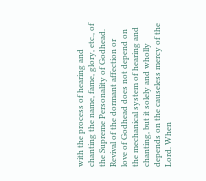with the process of hearing and chanting the name, fame, glory, etc., of the Supreme Personality of Godhead. Revival of the dormant affection or love of Godhead does not depend on the mechanical system of hearing and chanting, but it solely and wholly depends on the causeless mercy of the Lord. When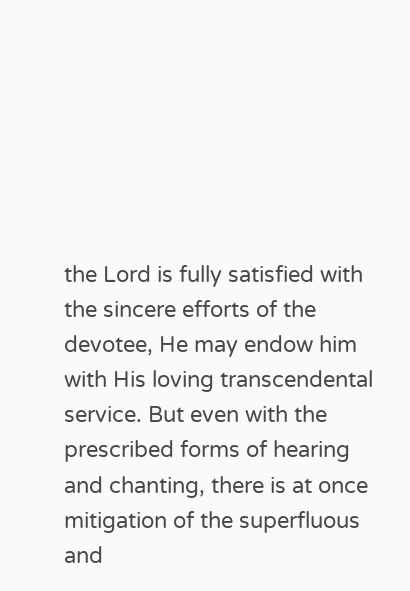the Lord is fully satisfied with the sincere efforts of the devotee, He may endow him with His loving transcendental service. But even with the prescribed forms of hearing and chanting, there is at once mitigation of the superfluous and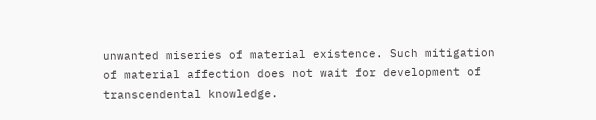unwanted miseries of material existence. Such mitigation of material affection does not wait for development of transcendental knowledge.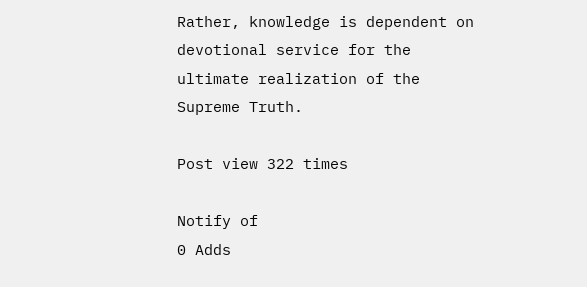Rather, knowledge is dependent on devotional service for the ultimate realization of the Supreme Truth.

Post view 322 times

Notify of
0 Adds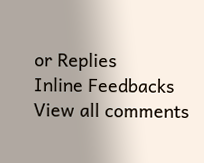or Replies
Inline Feedbacks
View all comments